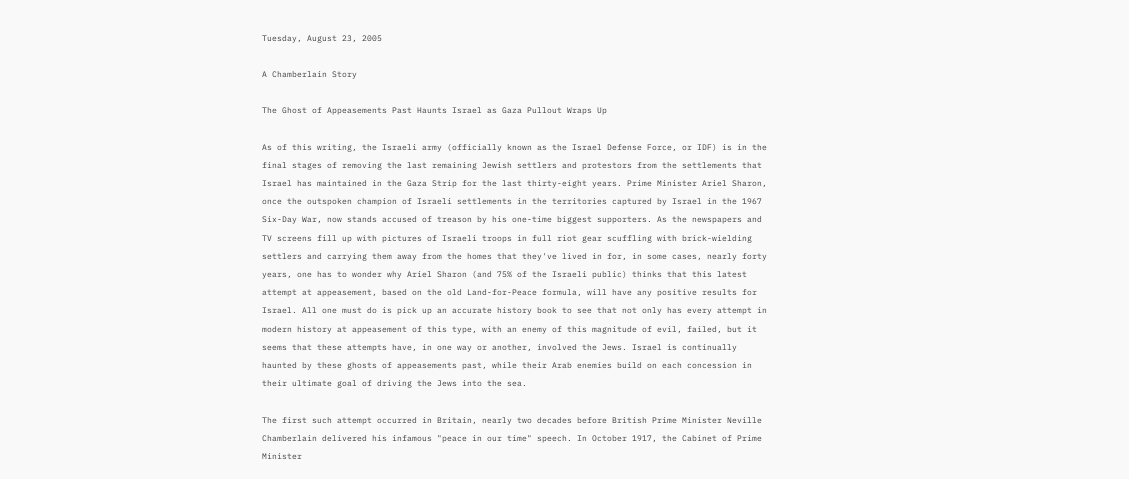Tuesday, August 23, 2005

A Chamberlain Story

The Ghost of Appeasements Past Haunts Israel as Gaza Pullout Wraps Up

As of this writing, the Israeli army (officially known as the Israel Defense Force, or IDF) is in the final stages of removing the last remaining Jewish settlers and protestors from the settlements that Israel has maintained in the Gaza Strip for the last thirty-eight years. Prime Minister Ariel Sharon, once the outspoken champion of Israeli settlements in the territories captured by Israel in the 1967 Six-Day War, now stands accused of treason by his one-time biggest supporters. As the newspapers and TV screens fill up with pictures of Israeli troops in full riot gear scuffling with brick-wielding settlers and carrying them away from the homes that they've lived in for, in some cases, nearly forty years, one has to wonder why Ariel Sharon (and 75% of the Israeli public) thinks that this latest attempt at appeasement, based on the old Land-for-Peace formula, will have any positive results for Israel. All one must do is pick up an accurate history book to see that not only has every attempt in modern history at appeasement of this type, with an enemy of this magnitude of evil, failed, but it seems that these attempts have, in one way or another, involved the Jews. Israel is continually haunted by these ghosts of appeasements past, while their Arab enemies build on each concession in their ultimate goal of driving the Jews into the sea.

The first such attempt occurred in Britain, nearly two decades before British Prime Minister Neville Chamberlain delivered his infamous "peace in our time" speech. In October 1917, the Cabinet of Prime Minister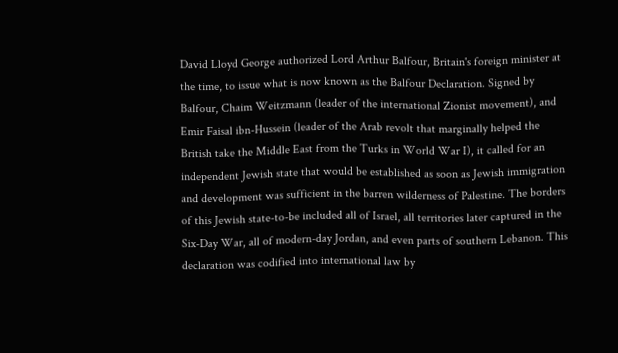David Lloyd George authorized Lord Arthur Balfour, Britain's foreign minister at the time, to issue what is now known as the Balfour Declaration. Signed by Balfour, Chaim Weitzmann (leader of the international Zionist movement), and Emir Faisal ibn-Hussein (leader of the Arab revolt that marginally helped the British take the Middle East from the Turks in World War I), it called for an independent Jewish state that would be established as soon as Jewish immigration and development was sufficient in the barren wilderness of Palestine. The borders of this Jewish state-to-be included all of Israel, all territories later captured in the Six-Day War, all of modern-day Jordan, and even parts of southern Lebanon. This declaration was codified into international law by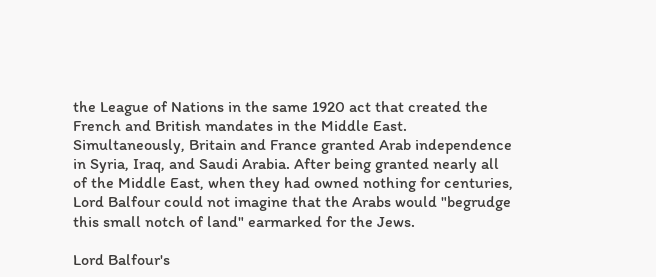the League of Nations in the same 1920 act that created the French and British mandates in the Middle East. Simultaneously, Britain and France granted Arab independence in Syria, Iraq, and Saudi Arabia. After being granted nearly all of the Middle East, when they had owned nothing for centuries, Lord Balfour could not imagine that the Arabs would "begrudge this small notch of land" earmarked for the Jews.

Lord Balfour's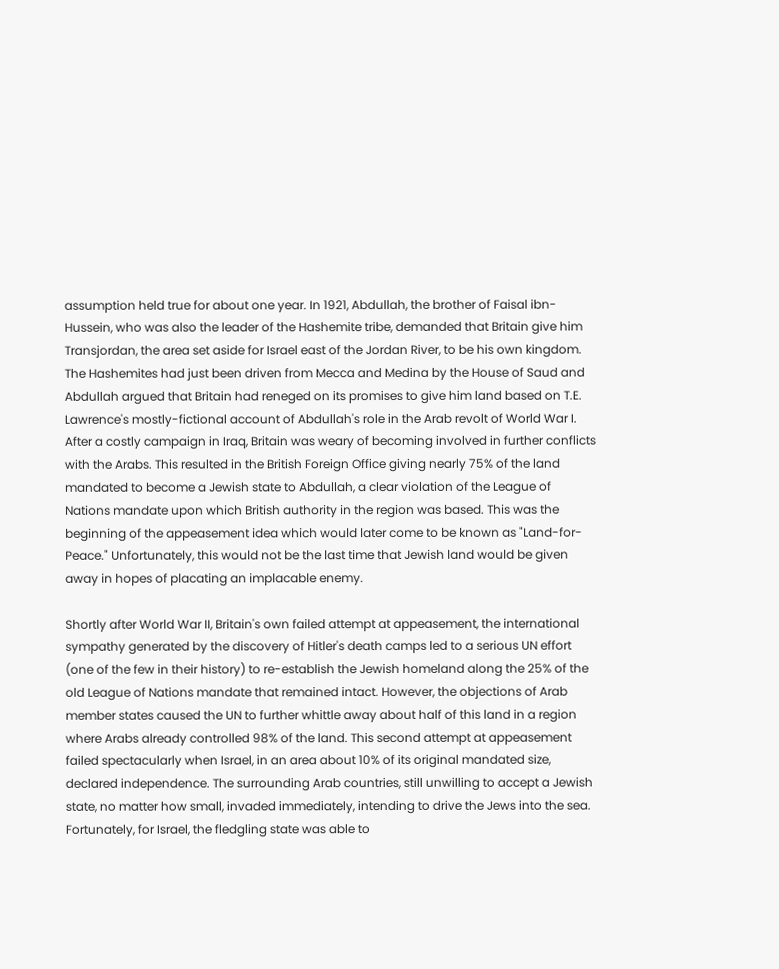assumption held true for about one year. In 1921, Abdullah, the brother of Faisal ibn-Hussein, who was also the leader of the Hashemite tribe, demanded that Britain give him Transjordan, the area set aside for Israel east of the Jordan River, to be his own kingdom. The Hashemites had just been driven from Mecca and Medina by the House of Saud and Abdullah argued that Britain had reneged on its promises to give him land based on T.E. Lawrence's mostly-fictional account of Abdullah's role in the Arab revolt of World War I. After a costly campaign in Iraq, Britain was weary of becoming involved in further conflicts with the Arabs. This resulted in the British Foreign Office giving nearly 75% of the land mandated to become a Jewish state to Abdullah, a clear violation of the League of Nations mandate upon which British authority in the region was based. This was the beginning of the appeasement idea which would later come to be known as "Land-for-Peace." Unfortunately, this would not be the last time that Jewish land would be given away in hopes of placating an implacable enemy.

Shortly after World War II, Britain's own failed attempt at appeasement, the international sympathy generated by the discovery of Hitler's death camps led to a serious UN effort (one of the few in their history) to re-establish the Jewish homeland along the 25% of the old League of Nations mandate that remained intact. However, the objections of Arab member states caused the UN to further whittle away about half of this land in a region where Arabs already controlled 98% of the land. This second attempt at appeasement failed spectacularly when Israel, in an area about 10% of its original mandated size, declared independence. The surrounding Arab countries, still unwilling to accept a Jewish state, no matter how small, invaded immediately, intending to drive the Jews into the sea. Fortunately, for Israel, the fledgling state was able to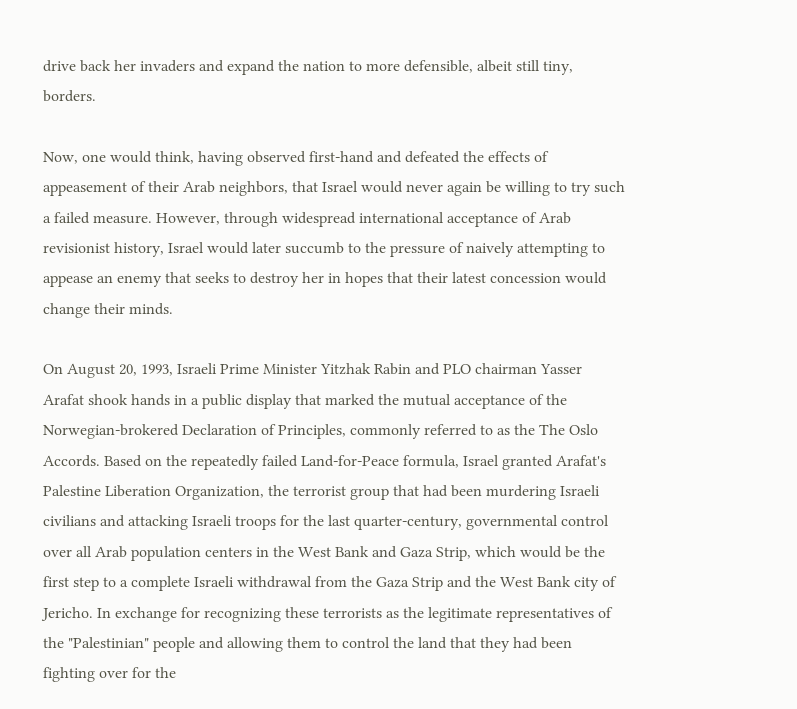drive back her invaders and expand the nation to more defensible, albeit still tiny, borders.

Now, one would think, having observed first-hand and defeated the effects of appeasement of their Arab neighbors, that Israel would never again be willing to try such a failed measure. However, through widespread international acceptance of Arab revisionist history, Israel would later succumb to the pressure of naively attempting to appease an enemy that seeks to destroy her in hopes that their latest concession would change their minds.

On August 20, 1993, Israeli Prime Minister Yitzhak Rabin and PLO chairman Yasser Arafat shook hands in a public display that marked the mutual acceptance of the Norwegian-brokered Declaration of Principles, commonly referred to as the The Oslo Accords. Based on the repeatedly failed Land-for-Peace formula, Israel granted Arafat's Palestine Liberation Organization, the terrorist group that had been murdering Israeli civilians and attacking Israeli troops for the last quarter-century, governmental control over all Arab population centers in the West Bank and Gaza Strip, which would be the first step to a complete Israeli withdrawal from the Gaza Strip and the West Bank city of Jericho. In exchange for recognizing these terrorists as the legitimate representatives of the "Palestinian" people and allowing them to control the land that they had been fighting over for the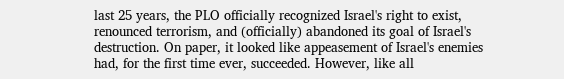last 25 years, the PLO officially recognized Israel's right to exist, renounced terrorism, and (officially) abandoned its goal of Israel's destruction. On paper, it looked like appeasement of Israel's enemies had, for the first time ever, succeeded. However, like all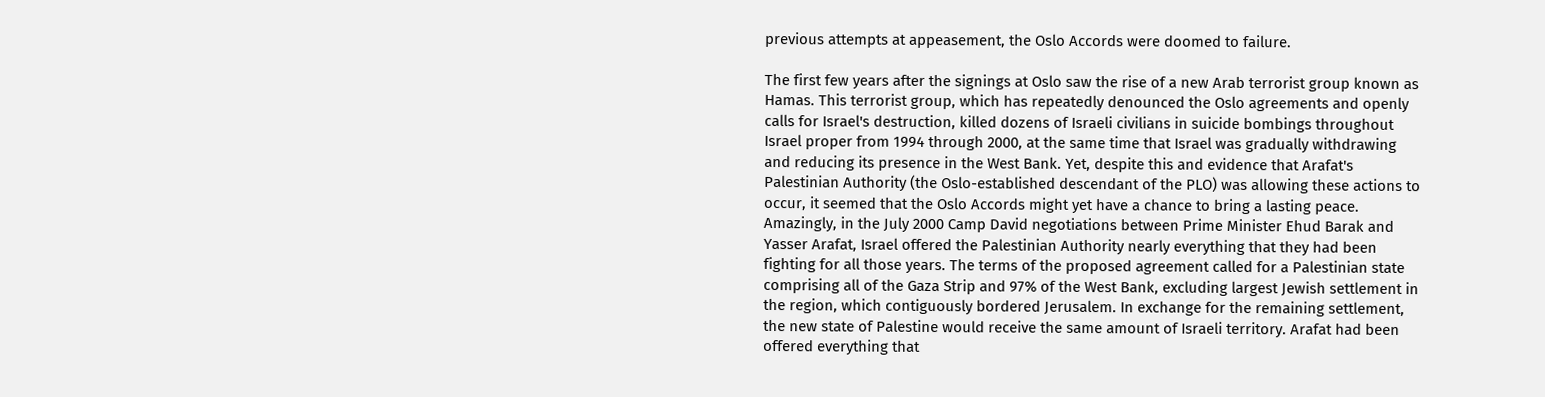previous attempts at appeasement, the Oslo Accords were doomed to failure.

The first few years after the signings at Oslo saw the rise of a new Arab terrorist group known as Hamas. This terrorist group, which has repeatedly denounced the Oslo agreements and openly calls for Israel's destruction, killed dozens of Israeli civilians in suicide bombings throughout Israel proper from 1994 through 2000, at the same time that Israel was gradually withdrawing and reducing its presence in the West Bank. Yet, despite this and evidence that Arafat's Palestinian Authority (the Oslo-established descendant of the PLO) was allowing these actions to occur, it seemed that the Oslo Accords might yet have a chance to bring a lasting peace. Amazingly, in the July 2000 Camp David negotiations between Prime Minister Ehud Barak and Yasser Arafat, Israel offered the Palestinian Authority nearly everything that they had been fighting for all those years. The terms of the proposed agreement called for a Palestinian state comprising all of the Gaza Strip and 97% of the West Bank, excluding largest Jewish settlement in the region, which contiguously bordered Jerusalem. In exchange for the remaining settlement, the new state of Palestine would receive the same amount of Israeli territory. Arafat had been offered everything that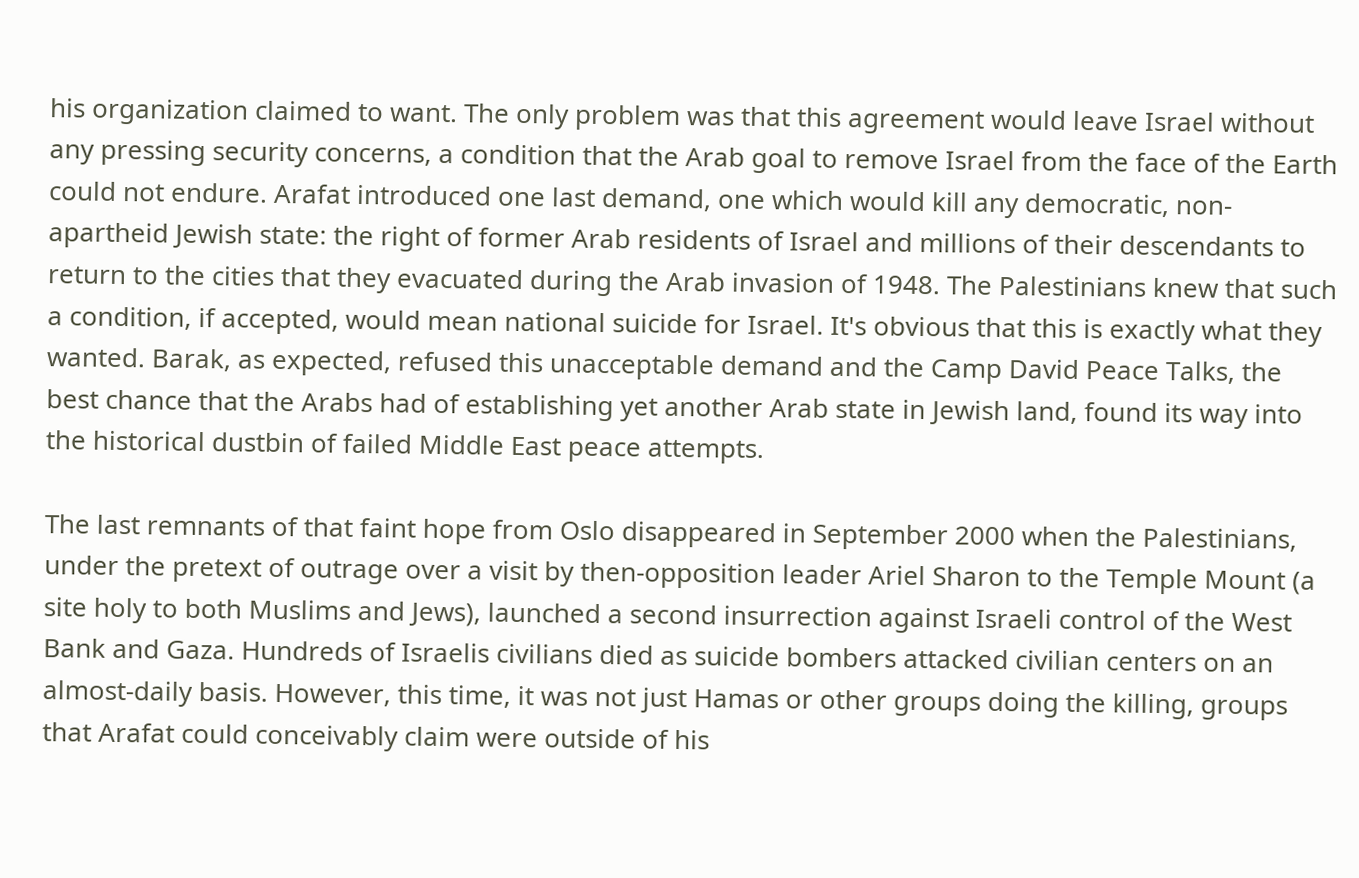his organization claimed to want. The only problem was that this agreement would leave Israel without any pressing security concerns, a condition that the Arab goal to remove Israel from the face of the Earth could not endure. Arafat introduced one last demand, one which would kill any democratic, non-apartheid Jewish state: the right of former Arab residents of Israel and millions of their descendants to return to the cities that they evacuated during the Arab invasion of 1948. The Palestinians knew that such a condition, if accepted, would mean national suicide for Israel. It's obvious that this is exactly what they wanted. Barak, as expected, refused this unacceptable demand and the Camp David Peace Talks, the best chance that the Arabs had of establishing yet another Arab state in Jewish land, found its way into the historical dustbin of failed Middle East peace attempts.

The last remnants of that faint hope from Oslo disappeared in September 2000 when the Palestinians, under the pretext of outrage over a visit by then-opposition leader Ariel Sharon to the Temple Mount (a site holy to both Muslims and Jews), launched a second insurrection against Israeli control of the West Bank and Gaza. Hundreds of Israelis civilians died as suicide bombers attacked civilian centers on an almost-daily basis. However, this time, it was not just Hamas or other groups doing the killing, groups that Arafat could conceivably claim were outside of his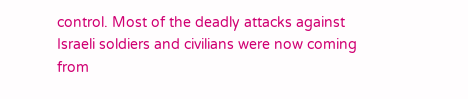control. Most of the deadly attacks against Israeli soldiers and civilians were now coming from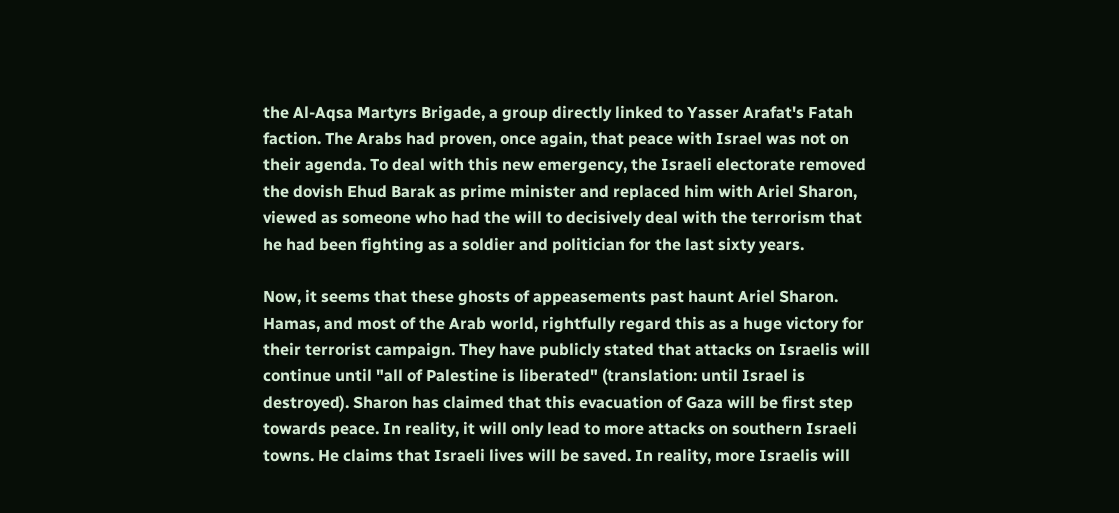the Al-Aqsa Martyrs Brigade, a group directly linked to Yasser Arafat's Fatah faction. The Arabs had proven, once again, that peace with Israel was not on their agenda. To deal with this new emergency, the Israeli electorate removed the dovish Ehud Barak as prime minister and replaced him with Ariel Sharon, viewed as someone who had the will to decisively deal with the terrorism that he had been fighting as a soldier and politician for the last sixty years.

Now, it seems that these ghosts of appeasements past haunt Ariel Sharon. Hamas, and most of the Arab world, rightfully regard this as a huge victory for their terrorist campaign. They have publicly stated that attacks on Israelis will continue until "all of Palestine is liberated" (translation: until Israel is destroyed). Sharon has claimed that this evacuation of Gaza will be first step towards peace. In reality, it will only lead to more attacks on southern Israeli towns. He claims that Israeli lives will be saved. In reality, more Israelis will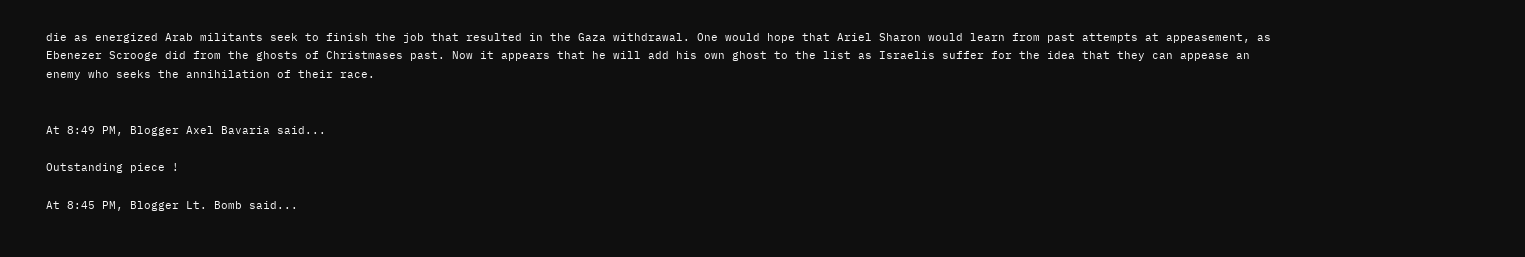die as energized Arab militants seek to finish the job that resulted in the Gaza withdrawal. One would hope that Ariel Sharon would learn from past attempts at appeasement, as Ebenezer Scrooge did from the ghosts of Christmases past. Now it appears that he will add his own ghost to the list as Israelis suffer for the idea that they can appease an enemy who seeks the annihilation of their race.


At 8:49 PM, Blogger Axel Bavaria said...

Outstanding piece !

At 8:45 PM, Blogger Lt. Bomb said...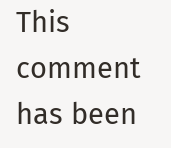This comment has been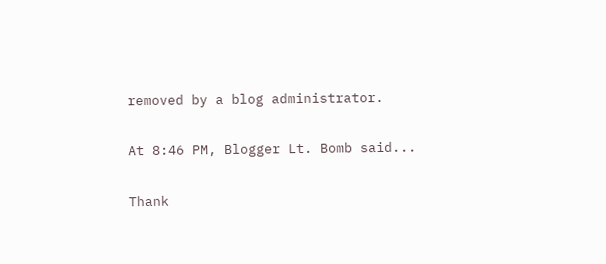removed by a blog administrator.

At 8:46 PM, Blogger Lt. Bomb said...

Thank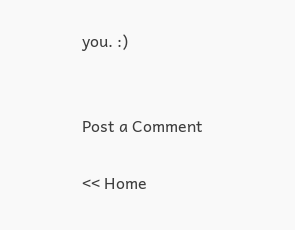you. :)


Post a Comment

<< Home